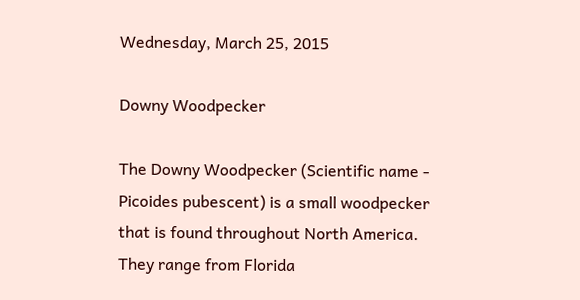Wednesday, March 25, 2015

Downy Woodpecker

The Downy Woodpecker (Scientific name - Picoides pubescent) is a small woodpecker that is found throughout North America. They range from Florida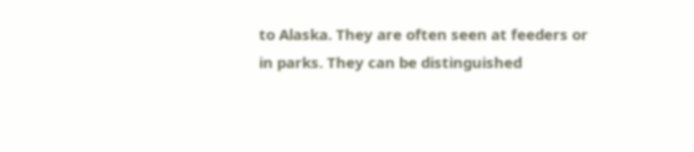to Alaska. They are often seen at feeders or in parks. They can be distinguished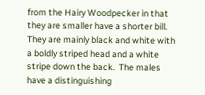from the Hairy Woodpecker in that they are smaller have a shorter bill.  They are mainly black and white with a boldly striped head and a white stripe down the back.  The males have a distinguishing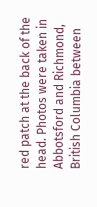red patch at the back of the head. Photos were taken in Abbotsford and Richmond, British Columbia between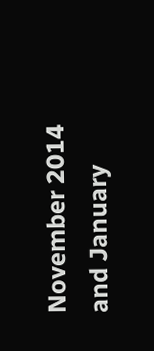November 2014 and January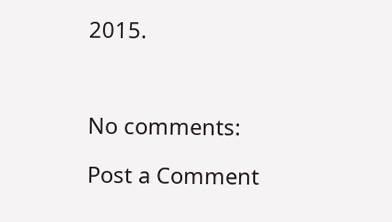2015.



No comments:

Post a Comment